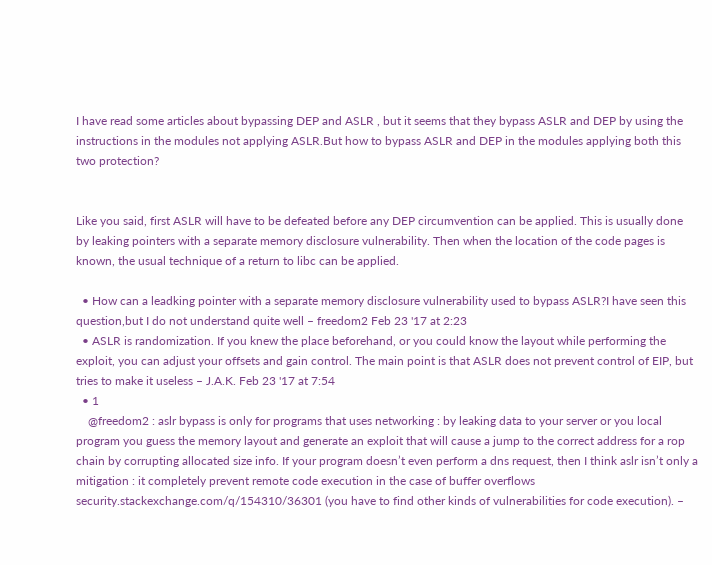I have read some articles about bypassing DEP and ASLR , but it seems that they bypass ASLR and DEP by using the instructions in the modules not applying ASLR.But how to bypass ASLR and DEP in the modules applying both this two protection?


Like you said, first ASLR will have to be defeated before any DEP circumvention can be applied. This is usually done by leaking pointers with a separate memory disclosure vulnerability. Then when the location of the code pages is known, the usual technique of a return to libc can be applied.

  • How can a leadking pointer with a separate memory disclosure vulnerability used to bypass ASLR?I have seen this question,but I do not understand quite well – freedom2 Feb 23 '17 at 2:23
  • ASLR is randomization. If you knew the place beforehand, or you could know the layout while performing the exploit, you can adjust your offsets and gain control. The main point is that ASLR does not prevent control of EIP, but tries to make it useless – J.A.K. Feb 23 '17 at 7:54
  • 1
    @freedom2 : aslr bypass is only for programs that uses networking : by leaking data to your server or you local program you guess the memory layout and generate an exploit that will cause a jump to the correct address for a rop chain by corrupting allocated size info. If your program doesn’t even perform a dns request, then I think aslr isn’t only a mitigation : it completely prevent remote code execution in the case of buffer overflows security.stackexchange.com/q/154310/36301 (you have to find other kinds of vulnerabilities for code execution). –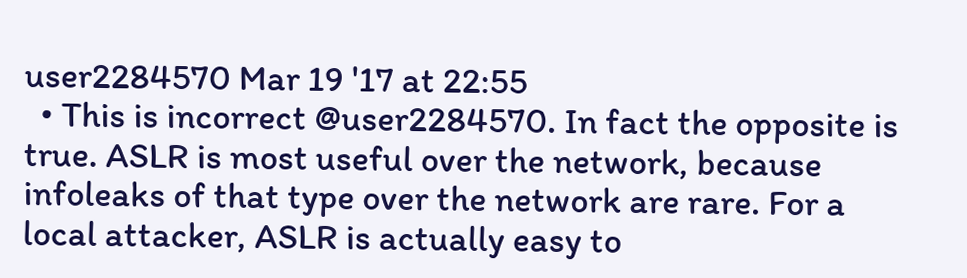user2284570 Mar 19 '17 at 22:55
  • This is incorrect @user2284570. In fact the opposite is true. ASLR is most useful over the network, because infoleaks of that type over the network are rare. For a local attacker, ASLR is actually easy to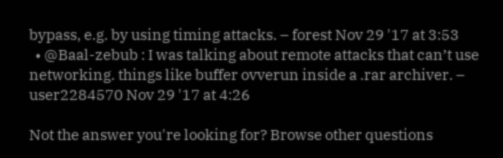bypass, e.g. by using timing attacks. – forest Nov 29 '17 at 3:53
  • @Baal-zebub : I was talking about remote attacks that can’t use networking. things like buffer ovverun inside a .rar archiver. – user2284570 Nov 29 '17 at 4:26

Not the answer you're looking for? Browse other questions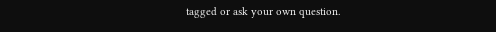tagged or ask your own question.